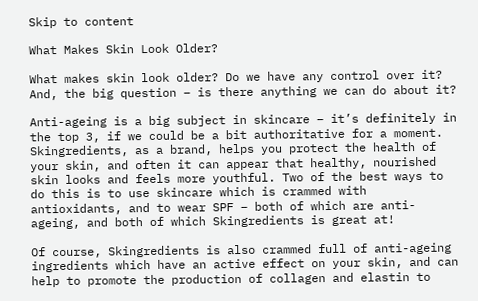Skip to content

What Makes Skin Look Older?

What makes skin look older? Do we have any control over it? And, the big question – is there anything we can do about it?

Anti-ageing is a big subject in skincare – it’s definitely in the top 3, if we could be a bit authoritative for a moment. Skingredients, as a brand, helps you protect the health of your skin, and often it can appear that healthy, nourished skin looks and feels more youthful. Two of the best ways to do this is to use skincare which is crammed with antioxidants, and to wear SPF – both of which are anti-ageing, and both of which Skingredients is great at!

Of course, Skingredients is also crammed full of anti-ageing ingredients which have an active effect on your skin, and can help to promote the production of collagen and elastin to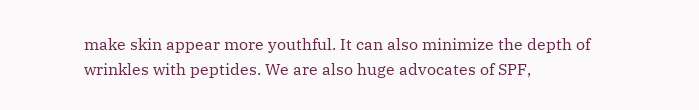make skin appear more youthful. It can also minimize the depth of wrinkles with peptides. We are also huge advocates of SPF,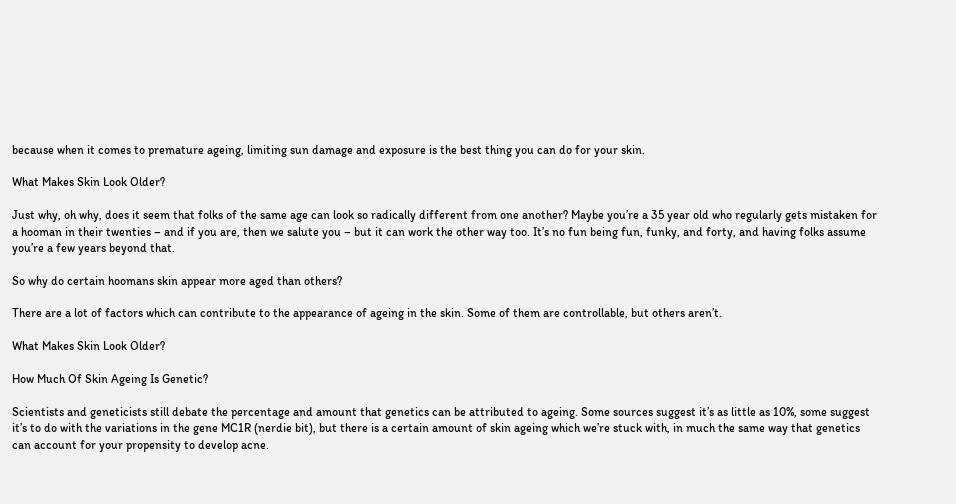because when it comes to premature ageing, limiting sun damage and exposure is the best thing you can do for your skin.

What Makes Skin Look Older?

Just why, oh why, does it seem that folks of the same age can look so radically different from one another? Maybe you’re a 35 year old who regularly gets mistaken for a hooman in their twenties – and if you are, then we salute you – but it can work the other way too. It’s no fun being fun, funky, and forty, and having folks assume you’re a few years beyond that.

So why do certain hoomans skin appear more aged than others?

There are a lot of factors which can contribute to the appearance of ageing in the skin. Some of them are controllable, but others aren’t.

What Makes Skin Look Older?

How Much Of Skin Ageing Is Genetic?

Scientists and geneticists still debate the percentage and amount that genetics can be attributed to ageing. Some sources suggest it’s as little as 10%, some suggest it’s to do with the variations in the gene MC1R (nerdie bit), but there is a certain amount of skin ageing which we’re stuck with, in much the same way that genetics can account for your propensity to develop acne.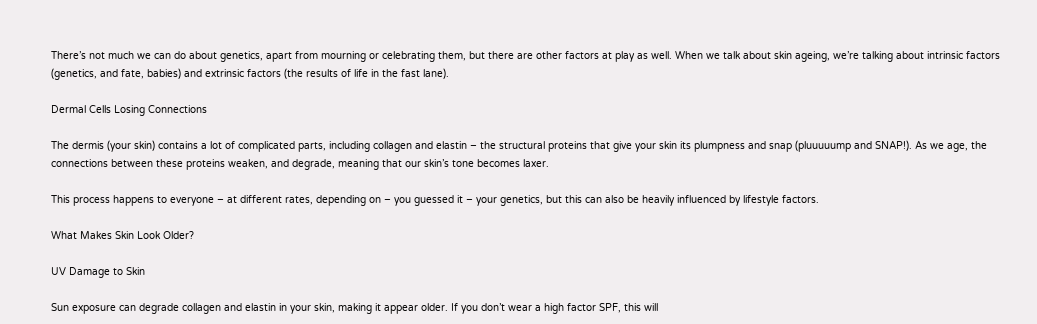There’s not much we can do about genetics, apart from mourning or celebrating them, but there are other factors at play as well. When we talk about skin ageing, we’re talking about intrinsic factors (genetics, and fate, babies) and extrinsic factors (the results of life in the fast lane).

Dermal Cells Losing Connections

The dermis (your skin) contains a lot of complicated parts, including collagen and elastin – the structural proteins that give your skin its plumpness and snap (pluuuuump and SNAP!). As we age, the connections between these proteins weaken, and degrade, meaning that our skin’s tone becomes laxer.

This process happens to everyone – at different rates, depending on – you guessed it – your genetics, but this can also be heavily influenced by lifestyle factors.

What Makes Skin Look Older?

UV Damage to Skin

Sun exposure can degrade collagen and elastin in your skin, making it appear older. If you don’t wear a high factor SPF, this will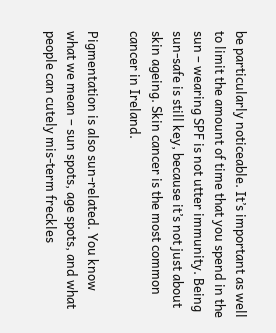be particularly noticeable. It’s important as well to limit the amount of time that you spend in the sun – wearing SPF is not utter immunity. Being sun-safe is still key, because it’s not just about skin ageing. Skin cancer is the most common cancer in Ireland.

Pigmentation is also sun-related. You know what we mean – sun spots, age spots, and what people can cutely mis-term freckles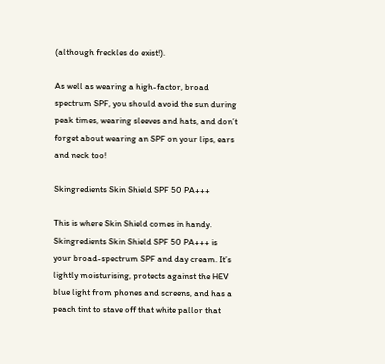(although freckles do exist!).

As well as wearing a high-factor, broad spectrum SPF, you should avoid the sun during peak times, wearing sleeves and hats, and don’t forget about wearing an SPF on your lips, ears and neck too!

Skingredients Skin Shield SPF 50 PA+++

This is where Skin Shield comes in handy. Skingredients Skin Shield SPF 50 PA+++ is your broad-spectrum SPF and day cream. It’s lightly moisturising, protects against the HEV blue light from phones and screens, and has a peach tint to stave off that white pallor that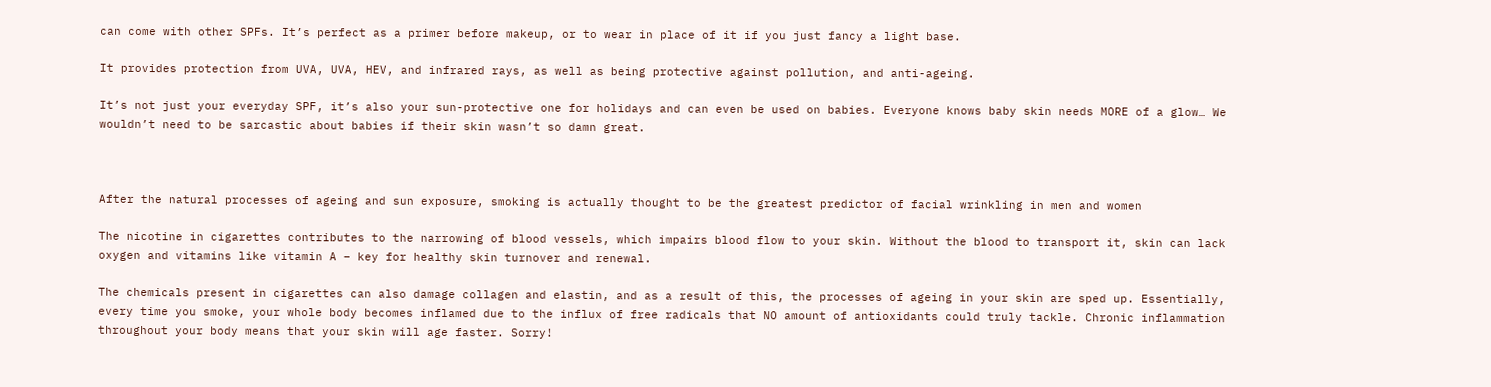can come with other SPFs. It’s perfect as a primer before makeup, or to wear in place of it if you just fancy a light base.

It provides protection from UVA, UVA, HEV, and infrared rays, as well as being protective against pollution, and anti-ageing.

It’s not just your everyday SPF, it’s also your sun-protective one for holidays and can even be used on babies. Everyone knows baby skin needs MORE of a glow… We wouldn’t need to be sarcastic about babies if their skin wasn’t so damn great.



After the natural processes of ageing and sun exposure, smoking is actually thought to be the greatest predictor of facial wrinkling in men and women

The nicotine in cigarettes contributes to the narrowing of blood vessels, which impairs blood flow to your skin. Without the blood to transport it, skin can lack oxygen and vitamins like vitamin A – key for healthy skin turnover and renewal.

The chemicals present in cigarettes can also damage collagen and elastin, and as a result of this, the processes of ageing in your skin are sped up. Essentially, every time you smoke, your whole body becomes inflamed due to the influx of free radicals that NO amount of antioxidants could truly tackle. Chronic inflammation throughout your body means that your skin will age faster. Sorry!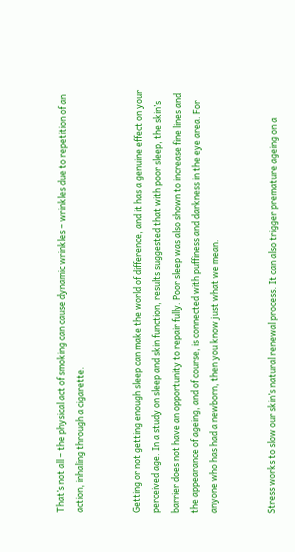That’s not all – the physical act of smoking can cause dynamic wrinkles – wrinkles due to repetition of an action, inhaling through a cigarette.


Getting or not getting enough sleep can make the world of difference, and it has a genuine effect on your perceived age. In a study on sleep and skin function, results suggested that with poor sleep, the skin’s barrier does not have an opportunity to repair fully. Poor sleep was also shown to increase fine lines and the appearance of ageing, and of course, is connected with puffiness and darkness in the eye area. For anyone who has had a newborn, then you know just what we mean.


Stress works to slow our skin’s natural renewal process. It can also trigger premature ageing on a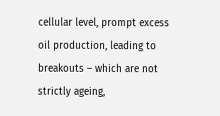cellular level, prompt excess oil production, leading to breakouts – which are not strictly ageing,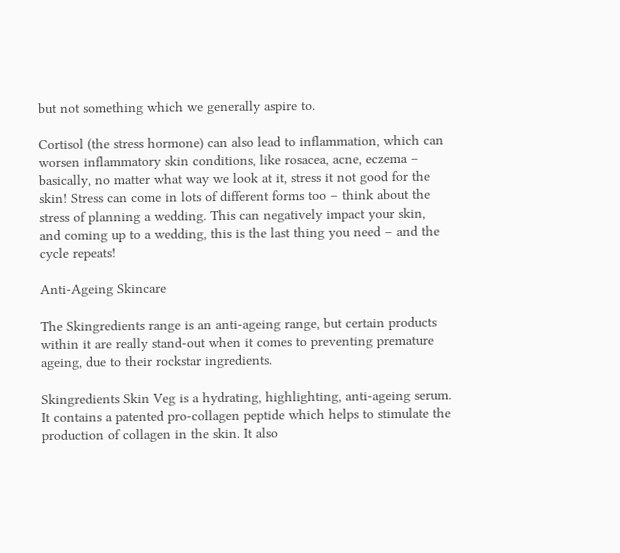but not something which we generally aspire to.

Cortisol (the stress hormone) can also lead to inflammation, which can worsen inflammatory skin conditions, like rosacea, acne, eczema – basically, no matter what way we look at it, stress it not good for the skin! Stress can come in lots of different forms too – think about the stress of planning a wedding. This can negatively impact your skin, and coming up to a wedding, this is the last thing you need – and the cycle repeats!

Anti-Ageing Skincare

The Skingredients range is an anti-ageing range, but certain products within it are really stand-out when it comes to preventing premature ageing, due to their rockstar ingredients.

Skingredients Skin Veg is a hydrating, highlighting, anti-ageing serum. It contains a patented pro-collagen peptide which helps to stimulate the production of collagen in the skin. It also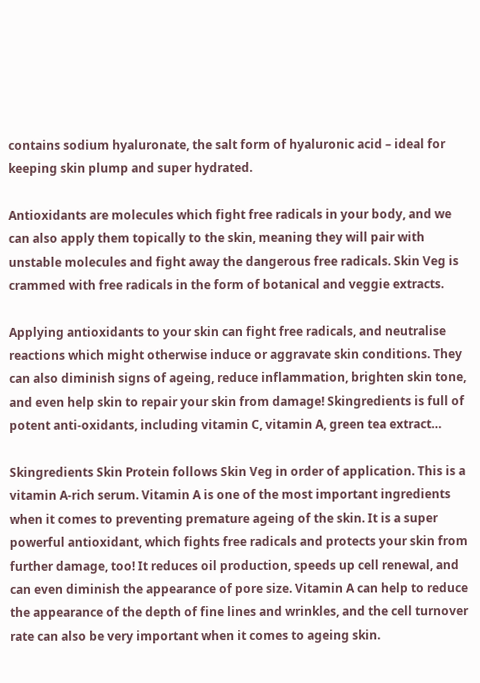contains sodium hyaluronate, the salt form of hyaluronic acid – ideal for keeping skin plump and super hydrated.

Antioxidants are molecules which fight free radicals in your body, and we can also apply them topically to the skin, meaning they will pair with unstable molecules and fight away the dangerous free radicals. Skin Veg is crammed with free radicals in the form of botanical and veggie extracts.

Applying antioxidants to your skin can fight free radicals, and neutralise reactions which might otherwise induce or aggravate skin conditions. They can also diminish signs of ageing, reduce inflammation, brighten skin tone, and even help skin to repair your skin from damage! Skingredients is full of potent anti-oxidants, including vitamin C, vitamin A, green tea extract…

Skingredients Skin Protein follows Skin Veg in order of application. This is a vitamin A-rich serum. Vitamin A is one of the most important ingredients when it comes to preventing premature ageing of the skin. It is a super powerful antioxidant, which fights free radicals and protects your skin from further damage, too! It reduces oil production, speeds up cell renewal, and can even diminish the appearance of pore size. Vitamin A can help to reduce the appearance of the depth of fine lines and wrinkles, and the cell turnover rate can also be very important when it comes to ageing skin.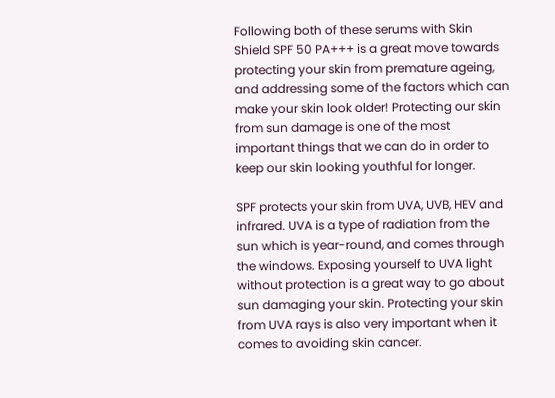Following both of these serums with Skin Shield SPF 50 PA+++ is a great move towards protecting your skin from premature ageing, and addressing some of the factors which can make your skin look older! Protecting our skin from sun damage is one of the most important things that we can do in order to keep our skin looking youthful for longer.

SPF protects your skin from UVA, UVB, HEV and infrared. UVA is a type of radiation from the sun which is year-round, and comes through the windows. Exposing yourself to UVA light without protection is a great way to go about sun damaging your skin. Protecting your skin from UVA rays is also very important when it comes to avoiding skin cancer.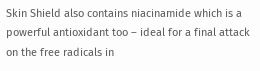Skin Shield also contains niacinamide which is a powerful antioxidant too – ideal for a final attack on the free radicals in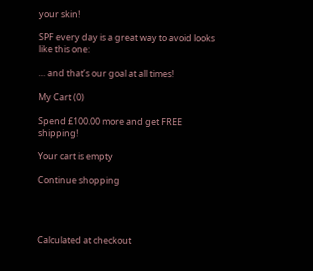your skin!

SPF every day is a great way to avoid looks like this one:

… and that’s our goal at all times!

My Cart (0)

Spend £100.00 more and get FREE shipping!

Your cart is empty

Continue shopping




Calculated at checkout